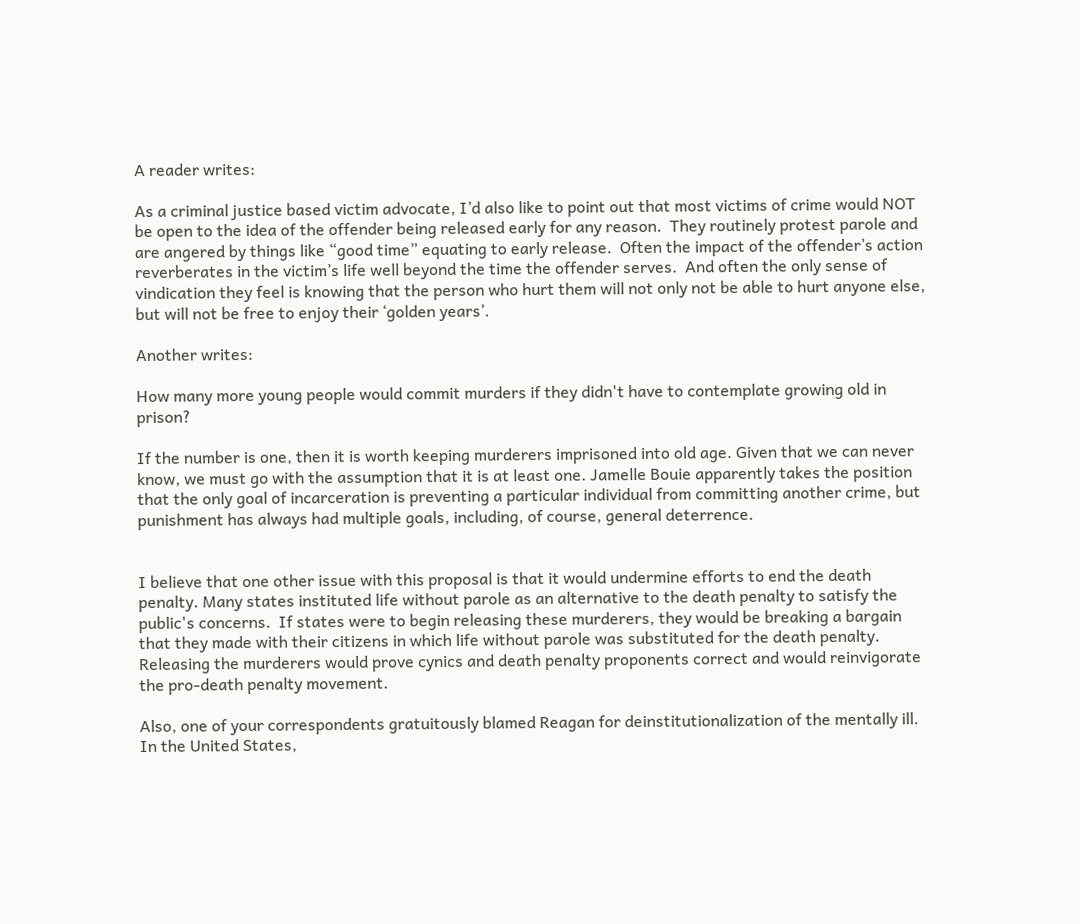A reader writes:

As a criminal justice based victim advocate, I’d also like to point out that most victims of crime would NOT be open to the idea of the offender being released early for any reason.  They routinely protest parole and are angered by things like “good time” equating to early release.  Often the impact of the offender’s action reverberates in the victim’s life well beyond the time the offender serves.  And often the only sense of vindication they feel is knowing that the person who hurt them will not only not be able to hurt anyone else, but will not be free to enjoy their ‘golden years’.

Another writes:

How many more young people would commit murders if they didn't have to contemplate growing old in prison?

If the number is one, then it is worth keeping murderers imprisoned into old age. Given that we can never know, we must go with the assumption that it is at least one. Jamelle Bouie apparently takes the position that the only goal of incarceration is preventing a particular individual from committing another crime, but punishment has always had multiple goals, including, of course, general deterrence.


I believe that one other issue with this proposal is that it would undermine efforts to end the death penalty. Many states instituted life without parole as an alternative to the death penalty to satisfy the public's concerns.  If states were to begin releasing these murderers, they would be breaking a bargain that they made with their citizens in which life without parole was substituted for the death penalty.  Releasing the murderers would prove cynics and death penalty proponents correct and would reinvigorate the pro-death penalty movement.

Also, one of your correspondents gratuitously blamed Reagan for deinstitutionalization of the mentally ill.  In the United States,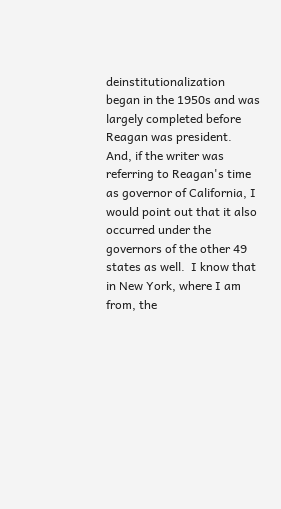deinstitutionalization began in the 1950s and was largely completed before Reagan was president.  And, if the writer was referring to Reagan's time as governor of California, I would point out that it also occurred under the governors of the other 49 states as well.  I know that in New York, where I am from, the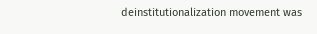deinstitutionalization movement was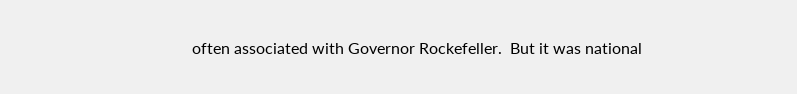often associated with Governor Rockefeller.  But it was national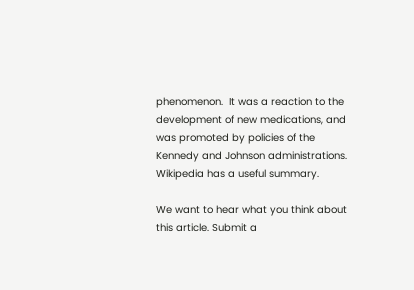phenomenon.  It was a reaction to the development of new medications, and was promoted by policies of the Kennedy and Johnson administrations.  Wikipedia has a useful summary.

We want to hear what you think about this article. Submit a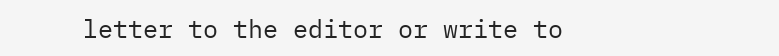letter to the editor or write to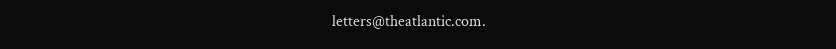letters@theatlantic.com.